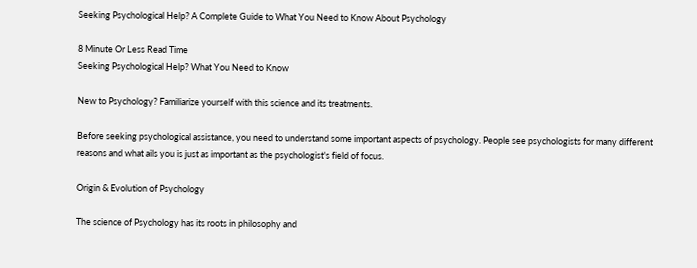Seeking Psychological Help? A Complete Guide to What You Need to Know About Psychology

8 Minute Or Less Read Time
Seeking Psychological Help? What You Need to Know

New to Psychology? Familiarize yourself with this science and its treatments.

Before seeking psychological assistance, you need to understand some important aspects of psychology. People see psychologists for many different reasons and what ails you is just as important as the psychologist's field of focus.

Origin & Evolution of Psychology

The science of Psychology has its roots in philosophy and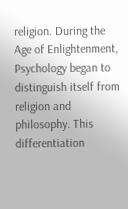religion. During the Age of Enlightenment, Psychology began to distinguish itself from religion and philosophy. This differentiation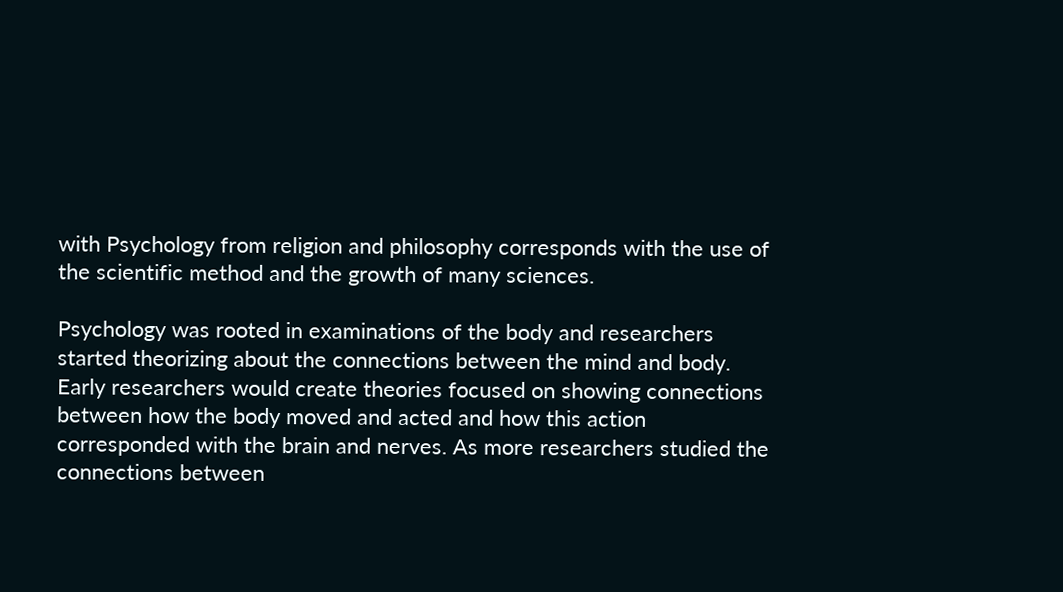with Psychology from religion and philosophy corresponds with the use of the scientific method and the growth of many sciences.

Psychology was rooted in examinations of the body and researchers started theorizing about the connections between the mind and body. Early researchers would create theories focused on showing connections between how the body moved and acted and how this action corresponded with the brain and nerves. As more researchers studied the connections between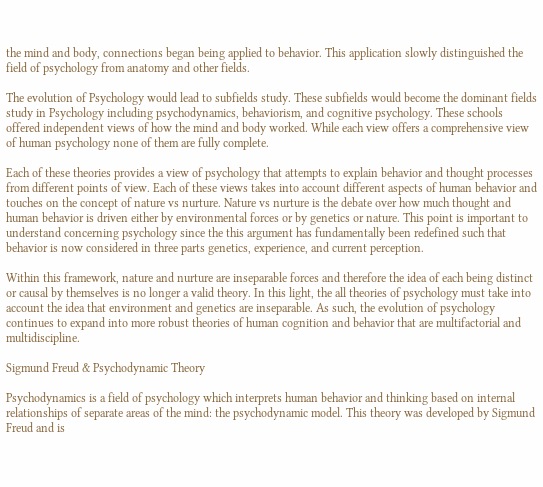the mind and body, connections began being applied to behavior. This application slowly distinguished the field of psychology from anatomy and other fields.

The evolution of Psychology would lead to subfields study. These subfields would become the dominant fields study in Psychology including psychodynamics, behaviorism, and cognitive psychology. These schools offered independent views of how the mind and body worked. While each view offers a comprehensive view of human psychology none of them are fully complete.

Each of these theories provides a view of psychology that attempts to explain behavior and thought processes from different points of view. Each of these views takes into account different aspects of human behavior and touches on the concept of nature vs nurture. Nature vs nurture is the debate over how much thought and human behavior is driven either by environmental forces or by genetics or nature. This point is important to understand concerning psychology since the this argument has fundamentally been redefined such that behavior is now considered in three parts genetics, experience, and current perception.

Within this framework, nature and nurture are inseparable forces and therefore the idea of each being distinct or causal by themselves is no longer a valid theory. In this light, the all theories of psychology must take into account the idea that environment and genetics are inseparable. As such, the evolution of psychology continues to expand into more robust theories of human cognition and behavior that are multifactorial and multidiscipline.

Sigmund Freud & Psychodynamic Theory

Psychodynamics is a field of psychology which interprets human behavior and thinking based on internal relationships of separate areas of the mind: the psychodynamic model. This theory was developed by Sigmund Freud and is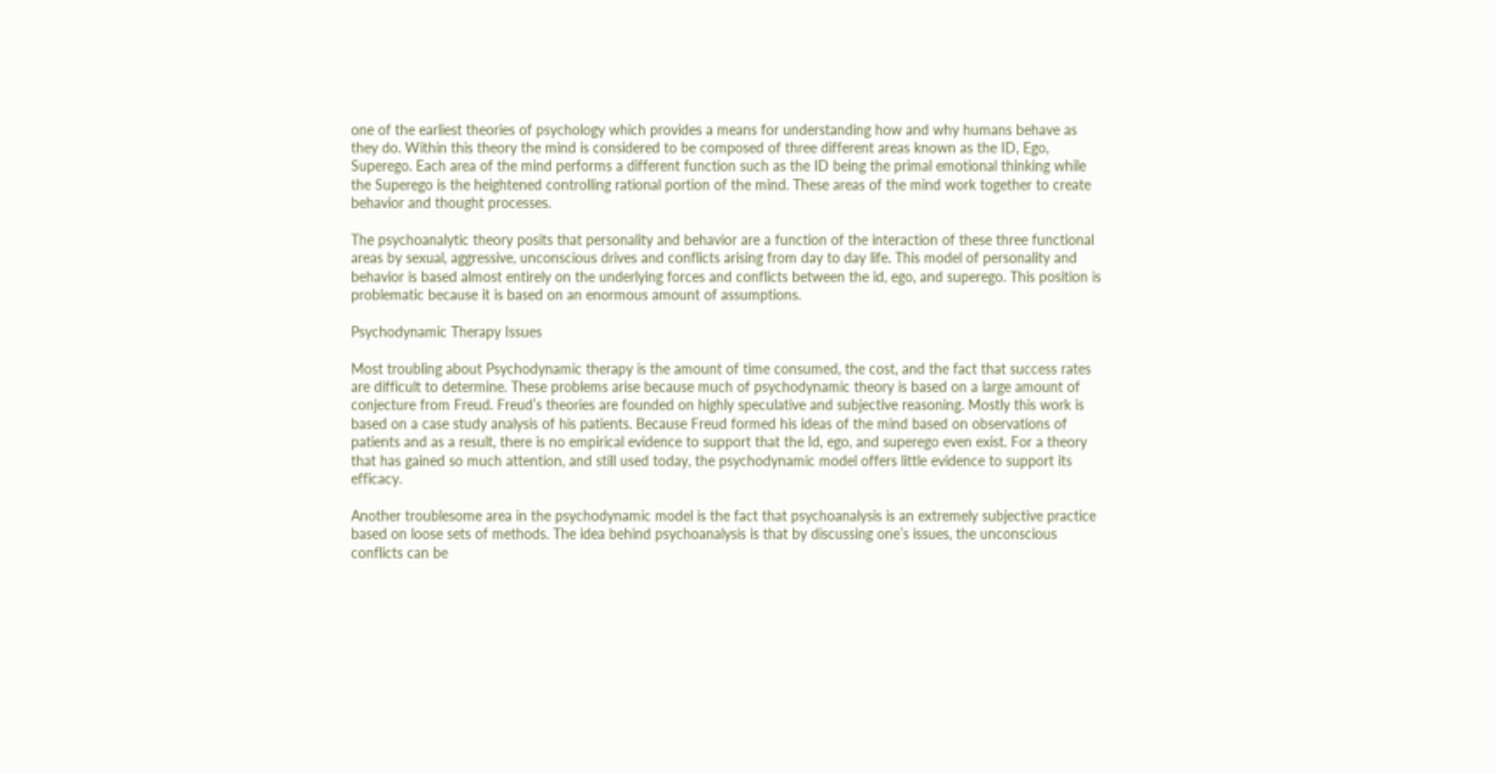one of the earliest theories of psychology which provides a means for understanding how and why humans behave as they do. Within this theory the mind is considered to be composed of three different areas known as the ID, Ego, Superego. Each area of the mind performs a different function such as the ID being the primal emotional thinking while the Superego is the heightened controlling rational portion of the mind. These areas of the mind work together to create behavior and thought processes.

The psychoanalytic theory posits that personality and behavior are a function of the interaction of these three functional areas by sexual, aggressive, unconscious drives and conflicts arising from day to day life. This model of personality and behavior is based almost entirely on the underlying forces and conflicts between the id, ego, and superego. This position is problematic because it is based on an enormous amount of assumptions.

Psychodynamic Therapy Issues

Most troubling about Psychodynamic therapy is the amount of time consumed, the cost, and the fact that success rates are difficult to determine. These problems arise because much of psychodynamic theory is based on a large amount of conjecture from Freud. Freud’s theories are founded on highly speculative and subjective reasoning. Mostly this work is based on a case study analysis of his patients. Because Freud formed his ideas of the mind based on observations of patients and as a result, there is no empirical evidence to support that the Id, ego, and superego even exist. For a theory that has gained so much attention, and still used today, the psychodynamic model offers little evidence to support its efficacy.

Another troublesome area in the psychodynamic model is the fact that psychoanalysis is an extremely subjective practice based on loose sets of methods. The idea behind psychoanalysis is that by discussing one’s issues, the unconscious conflicts can be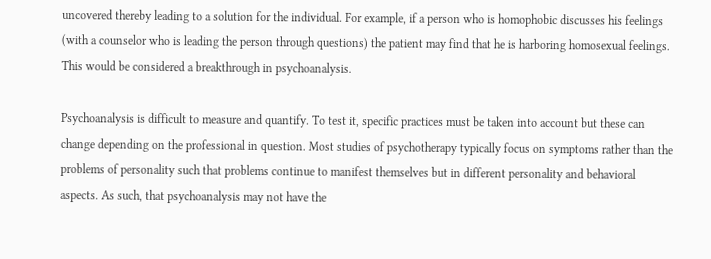uncovered thereby leading to a solution for the individual. For example, if a person who is homophobic discusses his feelings (with a counselor who is leading the person through questions) the patient may find that he is harboring homosexual feelings. This would be considered a breakthrough in psychoanalysis.

Psychoanalysis is difficult to measure and quantify. To test it, specific practices must be taken into account but these can change depending on the professional in question. Most studies of psychotherapy typically focus on symptoms rather than the problems of personality such that problems continue to manifest themselves but in different personality and behavioral aspects. As such, that psychoanalysis may not have the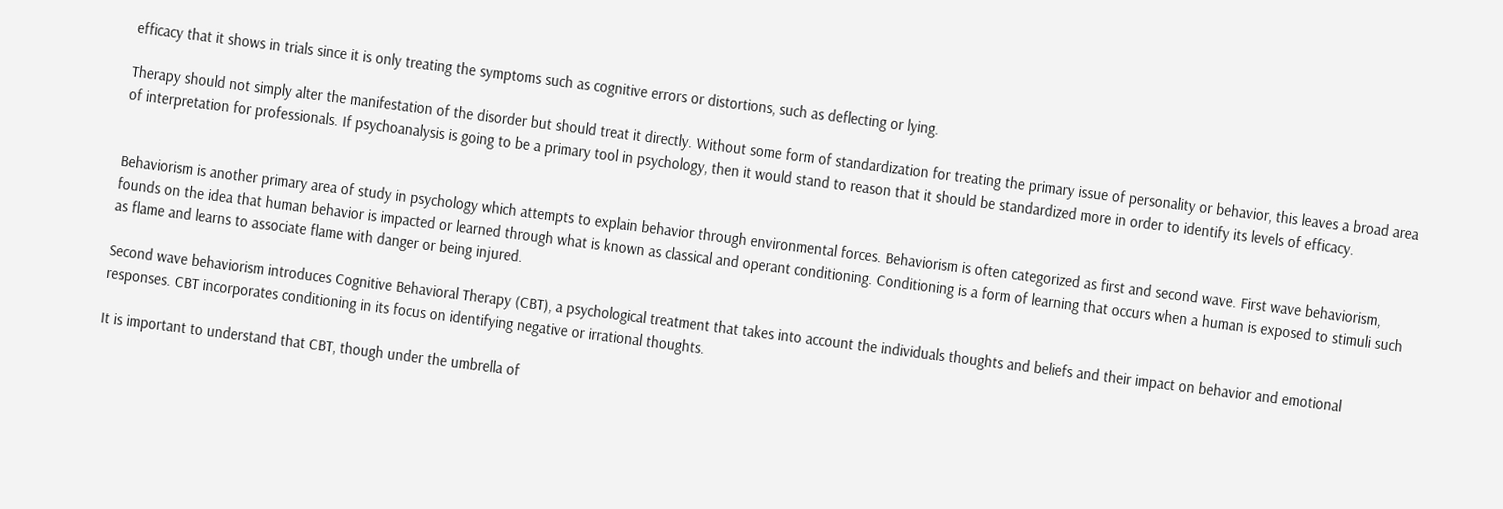efficacy that it shows in trials since it is only treating the symptoms such as cognitive errors or distortions, such as deflecting or lying.

Therapy should not simply alter the manifestation of the disorder but should treat it directly. Without some form of standardization for treating the primary issue of personality or behavior, this leaves a broad area of interpretation for professionals. If psychoanalysis is going to be a primary tool in psychology, then it would stand to reason that it should be standardized more in order to identify its levels of efficacy.


Behaviorism is another primary area of study in psychology which attempts to explain behavior through environmental forces. Behaviorism is often categorized as first and second wave. First wave behaviorism, founds on the idea that human behavior is impacted or learned through what is known as classical and operant conditioning. Conditioning is a form of learning that occurs when a human is exposed to stimuli such as flame and learns to associate flame with danger or being injured.

Second wave behaviorism introduces Cognitive Behavioral Therapy (CBT), a psychological treatment that takes into account the individuals thoughts and beliefs and their impact on behavior and emotional responses. CBT incorporates conditioning in its focus on identifying negative or irrational thoughts.

It is important to understand that CBT, though under the umbrella of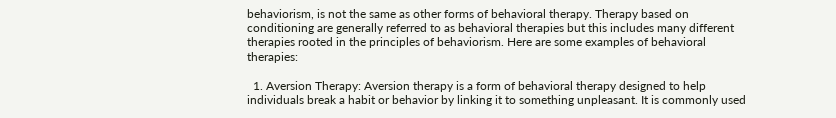behaviorism, is not the same as other forms of behavioral therapy. Therapy based on conditioning are generally referred to as behavioral therapies but this includes many different therapies rooted in the principles of behaviorism. Here are some examples of behavioral therapies:

  1. Aversion Therapy: Aversion therapy is a form of behavioral therapy designed to help individuals break a habit or behavior by linking it to something unpleasant. It is commonly used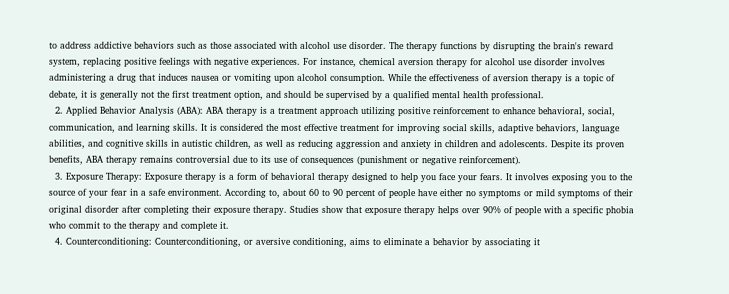to address addictive behaviors such as those associated with alcohol use disorder. The therapy functions by disrupting the brain's reward system, replacing positive feelings with negative experiences. For instance, chemical aversion therapy for alcohol use disorder involves administering a drug that induces nausea or vomiting upon alcohol consumption. While the effectiveness of aversion therapy is a topic of debate, it is generally not the first treatment option, and should be supervised by a qualified mental health professional.
  2. Applied Behavior Analysis (ABA): ABA therapy is a treatment approach utilizing positive reinforcement to enhance behavioral, social, communication, and learning skills. It is considered the most effective treatment for improving social skills, adaptive behaviors, language abilities, and cognitive skills in autistic children, as well as reducing aggression and anxiety in children and adolescents. Despite its proven benefits, ABA therapy remains controversial due to its use of consequences (punishment or negative reinforcement).
  3. Exposure Therapy: Exposure therapy is a form of behavioral therapy designed to help you face your fears. It involves exposing you to the source of your fear in a safe environment. According to, about 60 to 90 percent of people have either no symptoms or mild symptoms of their original disorder after completing their exposure therapy. Studies show that exposure therapy helps over 90% of people with a specific phobia who commit to the therapy and complete it.
  4. Counterconditioning: Counterconditioning, or aversive conditioning, aims to eliminate a behavior by associating it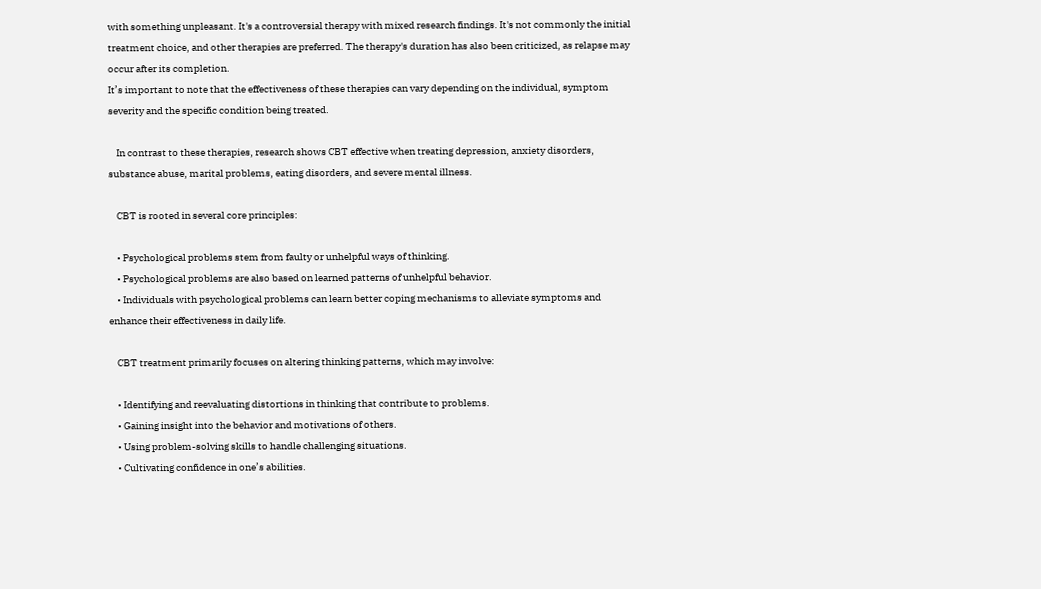with something unpleasant. It's a controversial therapy with mixed research findings. It's not commonly the initial treatment choice, and other therapies are preferred. The therapy's duration has also been criticized, as relapse may occur after its completion.
It’s important to note that the effectiveness of these therapies can vary depending on the individual, symptom severity and the specific condition being treated.

    In contrast to these therapies, research shows CBT effective when treating depression, anxiety disorders, substance abuse, marital problems, eating disorders, and severe mental illness.

    CBT is rooted in several core principles:

    • Psychological problems stem from faulty or unhelpful ways of thinking.
    • Psychological problems are also based on learned patterns of unhelpful behavior.
    • Individuals with psychological problems can learn better coping mechanisms to alleviate symptoms and enhance their effectiveness in daily life.

    CBT treatment primarily focuses on altering thinking patterns, which may involve:

    • Identifying and reevaluating distortions in thinking that contribute to problems.
    • Gaining insight into the behavior and motivations of others.
    • Using problem-solving skills to handle challenging situations.
    • Cultivating confidence in one’s abilities.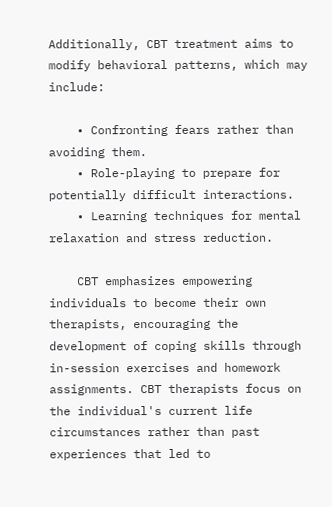Additionally, CBT treatment aims to modify behavioral patterns, which may include:

    • Confronting fears rather than avoiding them.
    • Role-playing to prepare for potentially difficult interactions.
    • Learning techniques for mental relaxation and stress reduction.

    CBT emphasizes empowering individuals to become their own therapists, encouraging the development of coping skills through in-session exercises and homework assignments. CBT therapists focus on the individual's current life circumstances rather than past experiences that led to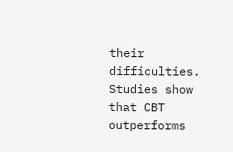their difficulties. Studies show that CBT outperforms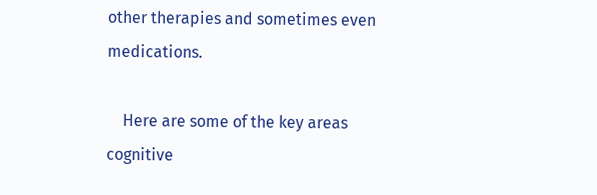other therapies and sometimes even medications.

    Here are some of the key areas cognitive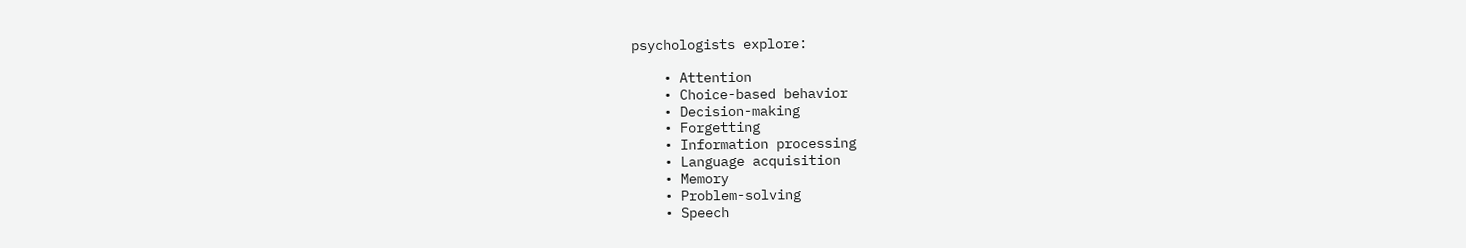psychologists explore:

    • Attention
    • Choice-based behavior
    • Decision-making
    • Forgetting
    • Information processing
    • Language acquisition
    • Memory
    • Problem-solving
    • Speech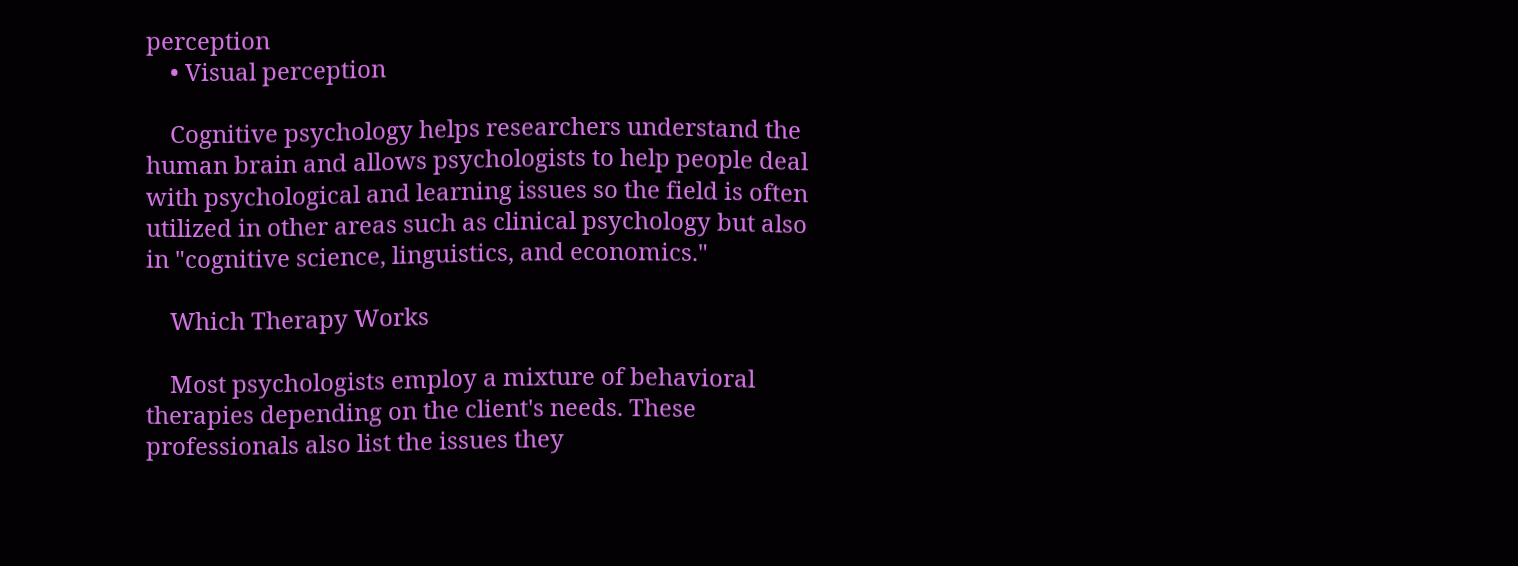perception
    • Visual perception

    Cognitive psychology helps researchers understand the human brain and allows psychologists to help people deal with psychological and learning issues so the field is often utilized in other areas such as clinical psychology but also in "cognitive science, linguistics, and economics."

    Which Therapy Works

    Most psychologists employ a mixture of behavioral therapies depending on the client's needs. These professionals also list the issues they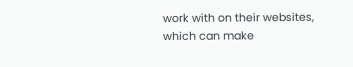work with on their websites, which can make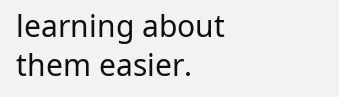learning about them easier.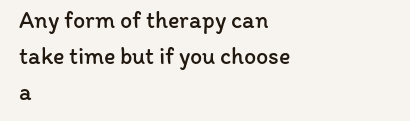Any form of therapy can take time but if you choose a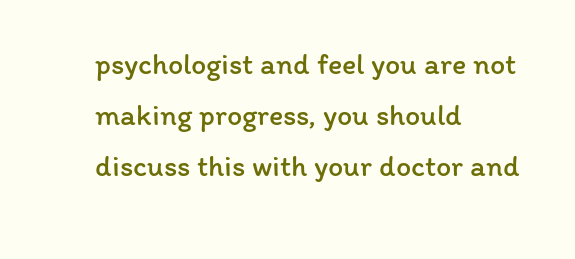psychologist and feel you are not making progress, you should discuss this with your doctor and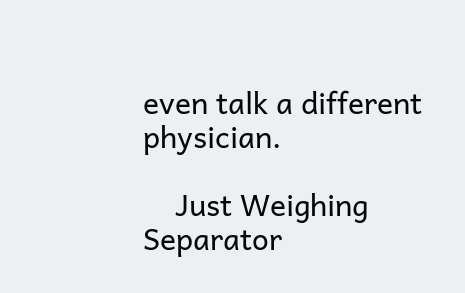even talk a different physician.

    Just Weighing Separator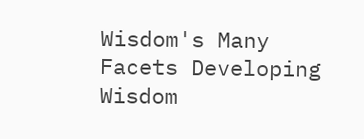Wisdom's Many Facets Developing Wisdom